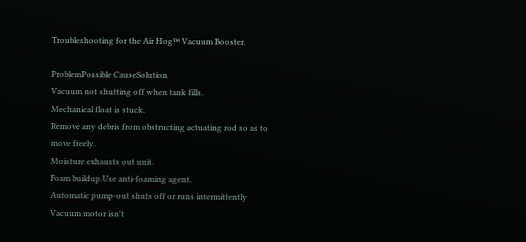Troubleshooting for the Air Hog™ Vacuum Booster.

ProblemPossible CauseSolution
Vacuum not shutting off when tank fills.
Mechanical float is stuck.
Remove any debris from obstructing actuating rod so as to move freely.
Moisture exhausts out unit.
Foam buildup.Use anti-foaming agent.
Automatic pump-out shuts off or runs intermittently Vacuum motor isn't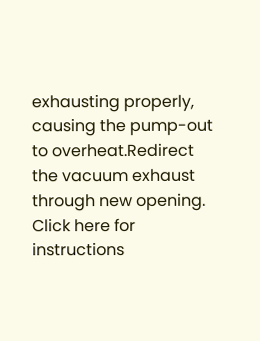exhausting properly, causing the pump-out to overheat.Redirect the vacuum exhaust through new opening. Click here for instructions